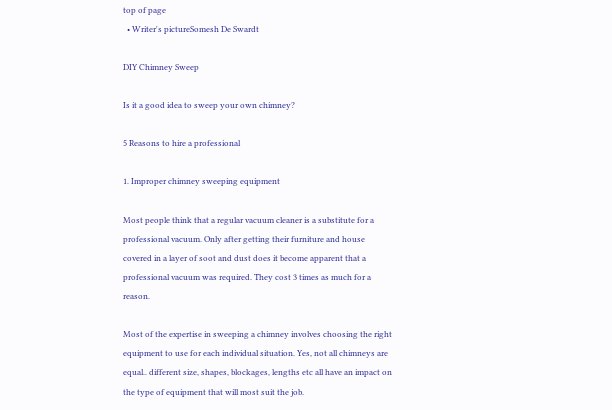top of page
  • Writer's pictureSomesh De Swardt

DIY Chimney Sweep

Is it a good idea to sweep your own chimney?

5 Reasons to hire a professional

1. Improper chimney sweeping equipment

Most people think that a regular vacuum cleaner is a substitute for a professional vacuum. Only after getting their furniture and house covered in a layer of soot and dust does it become apparent that a professional vacuum was required. They cost 3 times as much for a reason.

Most of the expertise in sweeping a chimney involves choosing the right equipment to use for each individual situation. Yes, not all chimneys are equal.. different size, shapes, blockages, lengths etc all have an impact on the type of equipment that will most suit the job.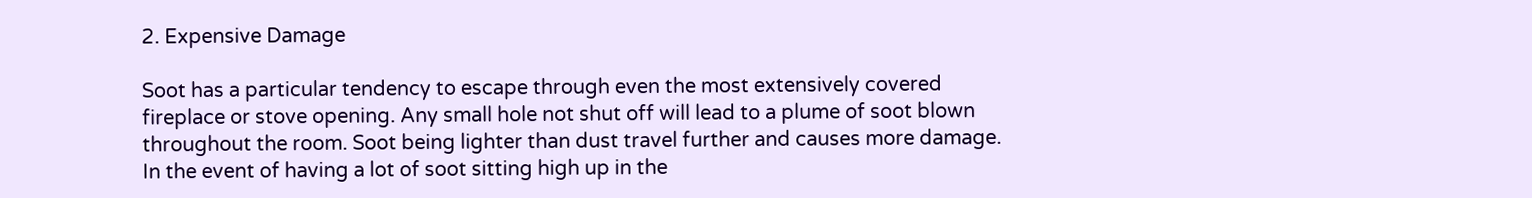2. Expensive Damage

Soot has a particular tendency to escape through even the most extensively covered fireplace or stove opening. Any small hole not shut off will lead to a plume of soot blown throughout the room. Soot being lighter than dust travel further and causes more damage. In the event of having a lot of soot sitting high up in the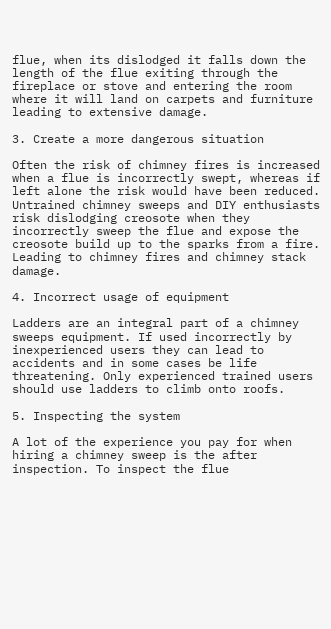flue, when its dislodged it falls down the length of the flue exiting through the fireplace or stove and entering the room where it will land on carpets and furniture leading to extensive damage.

3. Create a more dangerous situation

Often the risk of chimney fires is increased when a flue is incorrectly swept, whereas if left alone the risk would have been reduced. Untrained chimney sweeps and DIY enthusiasts risk dislodging creosote when they incorrectly sweep the flue and expose the creosote build up to the sparks from a fire. Leading to chimney fires and chimney stack damage.

4. Incorrect usage of equipment

Ladders are an integral part of a chimney sweeps equipment. If used incorrectly by inexperienced users they can lead to accidents and in some cases be life threatening. Only experienced trained users should use ladders to climb onto roofs.

5. Inspecting the system

A lot of the experience you pay for when hiring a chimney sweep is the after inspection. To inspect the flue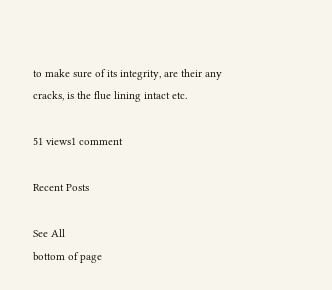to make sure of its integrity, are their any cracks, is the flue lining intact etc.

51 views1 comment

Recent Posts

See All
bottom of page